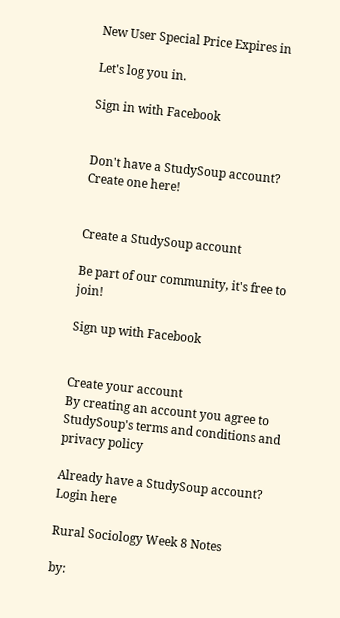New User Special Price Expires in

Let's log you in.

Sign in with Facebook


Don't have a StudySoup account? Create one here!


Create a StudySoup account

Be part of our community, it's free to join!

Sign up with Facebook


Create your account
By creating an account you agree to StudySoup's terms and conditions and privacy policy

Already have a StudySoup account? Login here

Rural Sociology Week 8 Notes

by: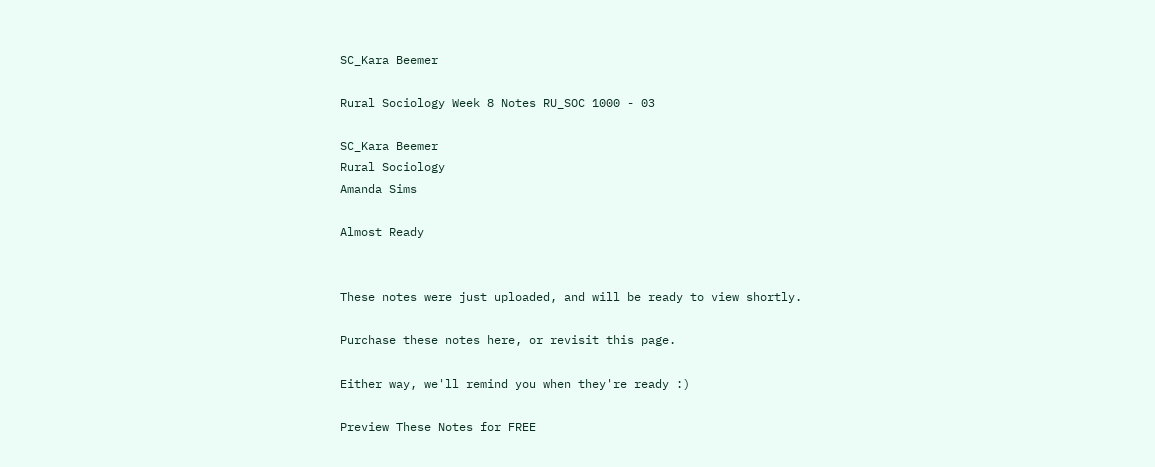SC_Kara Beemer

Rural Sociology Week 8 Notes RU_SOC 1000 - 03

SC_Kara Beemer
Rural Sociology
Amanda Sims

Almost Ready


These notes were just uploaded, and will be ready to view shortly.

Purchase these notes here, or revisit this page.

Either way, we'll remind you when they're ready :)

Preview These Notes for FREE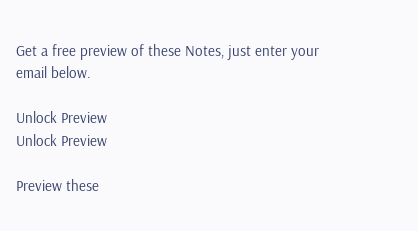Get a free preview of these Notes, just enter your email below.

Unlock Preview
Unlock Preview

Preview these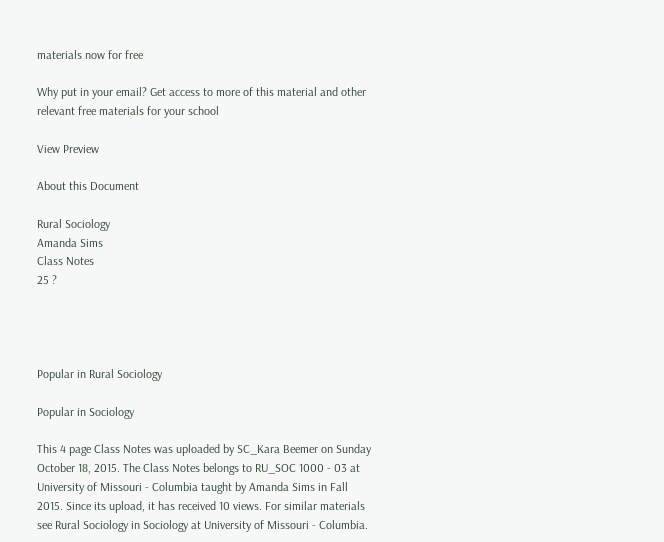materials now for free

Why put in your email? Get access to more of this material and other relevant free materials for your school

View Preview

About this Document

Rural Sociology
Amanda Sims
Class Notes
25 ?




Popular in Rural Sociology

Popular in Sociology

This 4 page Class Notes was uploaded by SC_Kara Beemer on Sunday October 18, 2015. The Class Notes belongs to RU_SOC 1000 - 03 at University of Missouri - Columbia taught by Amanda Sims in Fall 2015. Since its upload, it has received 10 views. For similar materials see Rural Sociology in Sociology at University of Missouri - Columbia.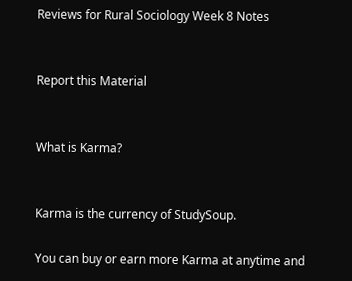Reviews for Rural Sociology Week 8 Notes


Report this Material


What is Karma?


Karma is the currency of StudySoup.

You can buy or earn more Karma at anytime and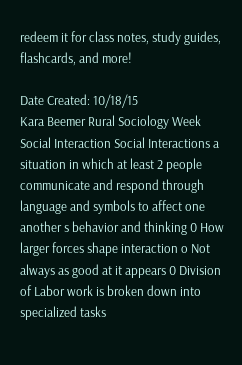redeem it for class notes, study guides, flashcards, and more!

Date Created: 10/18/15
Kara Beemer Rural Sociology Week Social Interaction Social Interactions a situation in which at least 2 people communicate and respond through language and symbols to affect one another s behavior and thinking 0 How larger forces shape interaction o Not always as good at it appears 0 Division of Labor work is broken down into specialized tasks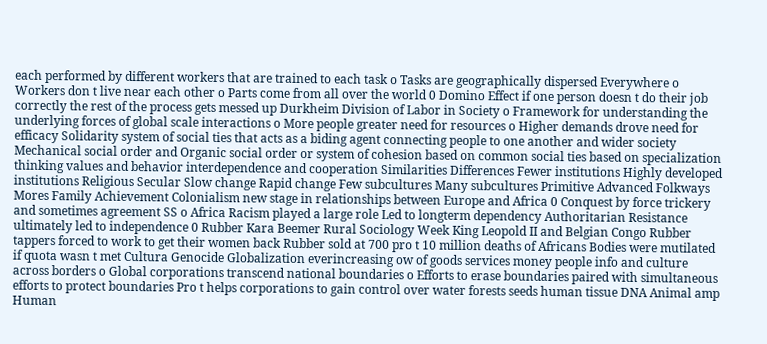each performed by different workers that are trained to each task o Tasks are geographically dispersed Everywhere o Workers don t live near each other o Parts come from all over the world 0 Domino Effect if one person doesn t do their job correctly the rest of the process gets messed up Durkheim Division of Labor in Society o Framework for understanding the underlying forces of global scale interactions o More people greater need for resources o Higher demands drove need for efficacy Solidarity system of social ties that acts as a biding agent connecting people to one another and wider society Mechanical social order and Organic social order or system of cohesion based on common social ties based on specialization thinking values and behavior interdependence and cooperation Similarities Differences Fewer institutions Highly developed institutions Religious Secular Slow change Rapid change Few subcultures Many subcultures Primitive Advanced Folkways Mores Family Achievement Colonialism new stage in relationships between Europe and Africa 0 Conquest by force trickery and sometimes agreement SS o Africa Racism played a large role Led to longterm dependency Authoritarian Resistance ultimately led to independence 0 Rubber Kara Beemer Rural Sociology Week King Leopold II and Belgian Congo Rubber tappers forced to work to get their women back Rubber sold at 700 pro t 10 million deaths of Africans Bodies were mutilated if quota wasn t met Cultura Genocide Globalization everincreasing ow of goods services money people info and culture across borders o Global corporations transcend national boundaries o Efforts to erase boundaries paired with simultaneous efforts to protect boundaries Pro t helps corporations to gain control over water forests seeds human tissue DNA Animal amp Human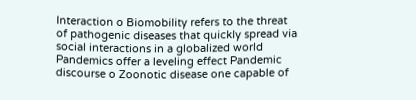Interaction o Biomobility refers to the threat of pathogenic diseases that quickly spread via social interactions in a globalized world Pandemics offer a leveling effect Pandemic discourse o Zoonotic disease one capable of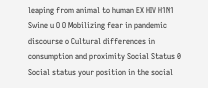leaping from animal to human EX HIV H1N1 Swine u O O Mobilizing fear in pandemic discourse o Cultural differences in consumption and proximity Social Status 0 Social status your position in the social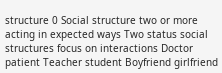structure 0 Social structure two or more acting in expected ways Two status social structures focus on interactions Doctor patient Teacher student Boyfriend girlfriend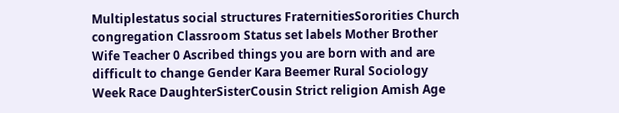Multiplestatus social structures FraternitiesSororities Church congregation Classroom Status set labels Mother Brother Wife Teacher 0 Ascribed things you are born with and are difficult to change Gender Kara Beemer Rural Sociology Week Race DaughterSisterCousin Strict religion Amish Age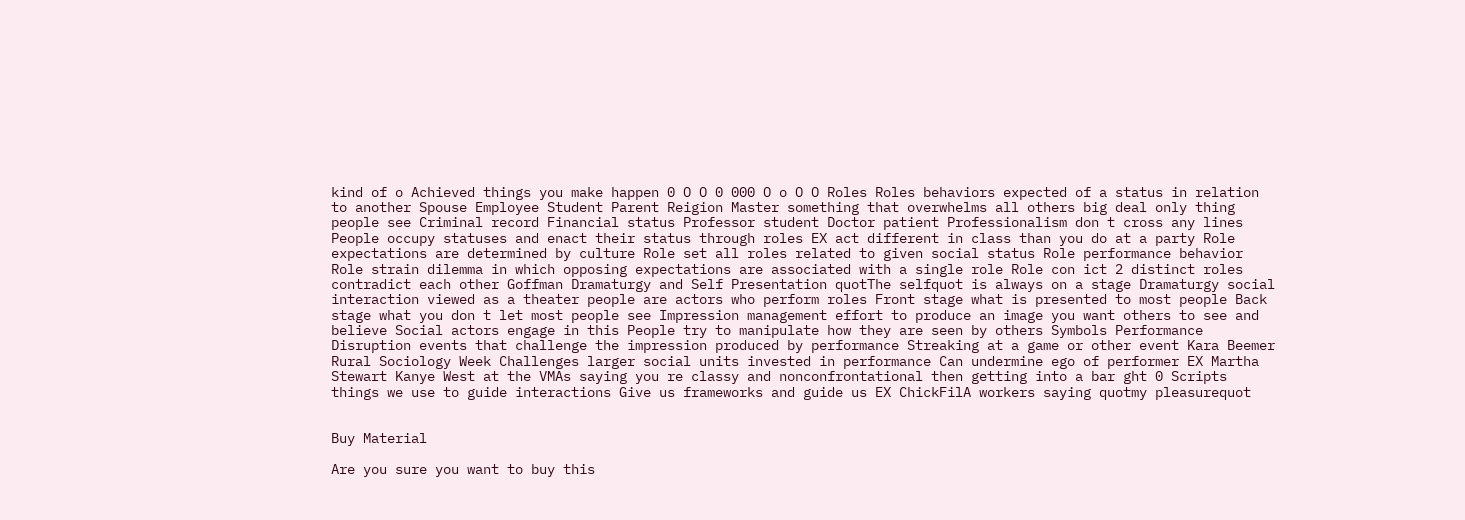kind of o Achieved things you make happen 0 O O 0 000 O o O O Roles Roles behaviors expected of a status in relation to another Spouse Employee Student Parent Reigion Master something that overwhelms all others big deal only thing people see Criminal record Financial status Professor student Doctor patient Professionalism don t cross any lines People occupy statuses and enact their status through roles EX act different in class than you do at a party Role expectations are determined by culture Role set all roles related to given social status Role performance behavior Role strain dilemma in which opposing expectations are associated with a single role Role con ict 2 distinct roles contradict each other Goffman Dramaturgy and Self Presentation quotThe selfquot is always on a stage Dramaturgy social interaction viewed as a theater people are actors who perform roles Front stage what is presented to most people Back stage what you don t let most people see Impression management effort to produce an image you want others to see and believe Social actors engage in this People try to manipulate how they are seen by others Symbols Performance Disruption events that challenge the impression produced by performance Streaking at a game or other event Kara Beemer Rural Sociology Week Challenges larger social units invested in performance Can undermine ego of performer EX Martha Stewart Kanye West at the VMAs saying you re classy and nonconfrontational then getting into a bar ght 0 Scripts things we use to guide interactions Give us frameworks and guide us EX ChickFilA workers saying quotmy pleasurequot


Buy Material

Are you sure you want to buy this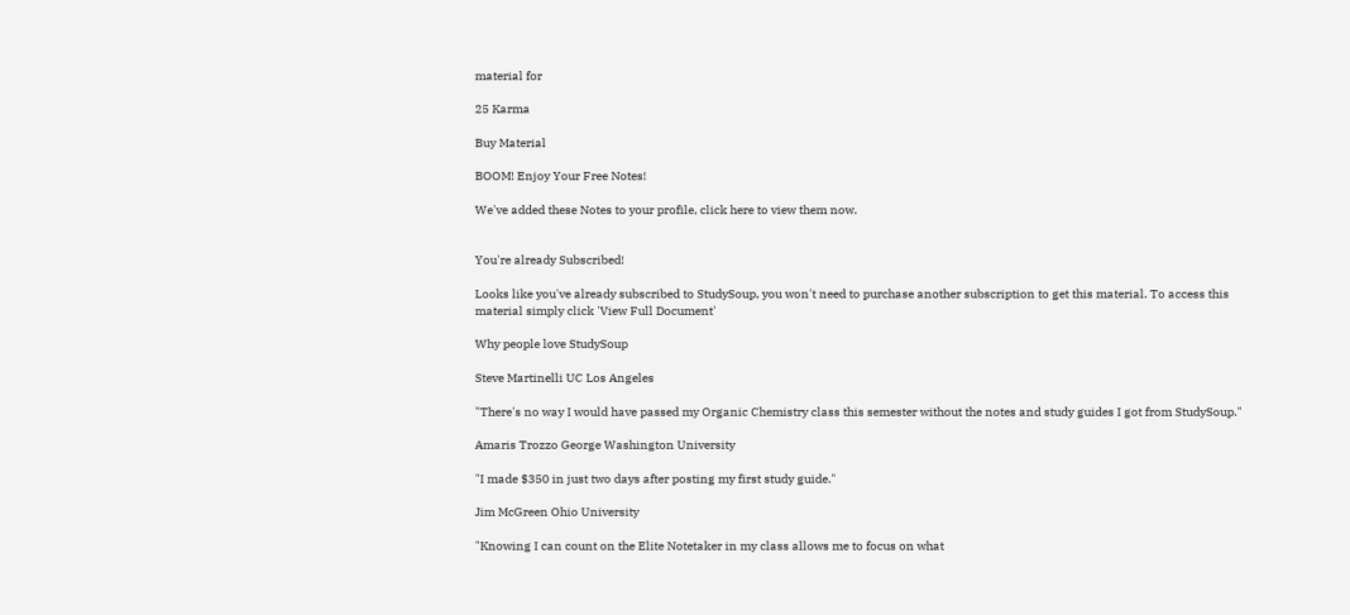material for

25 Karma

Buy Material

BOOM! Enjoy Your Free Notes!

We've added these Notes to your profile, click here to view them now.


You're already Subscribed!

Looks like you've already subscribed to StudySoup, you won't need to purchase another subscription to get this material. To access this material simply click 'View Full Document'

Why people love StudySoup

Steve Martinelli UC Los Angeles

"There's no way I would have passed my Organic Chemistry class this semester without the notes and study guides I got from StudySoup."

Amaris Trozzo George Washington University

"I made $350 in just two days after posting my first study guide."

Jim McGreen Ohio University

"Knowing I can count on the Elite Notetaker in my class allows me to focus on what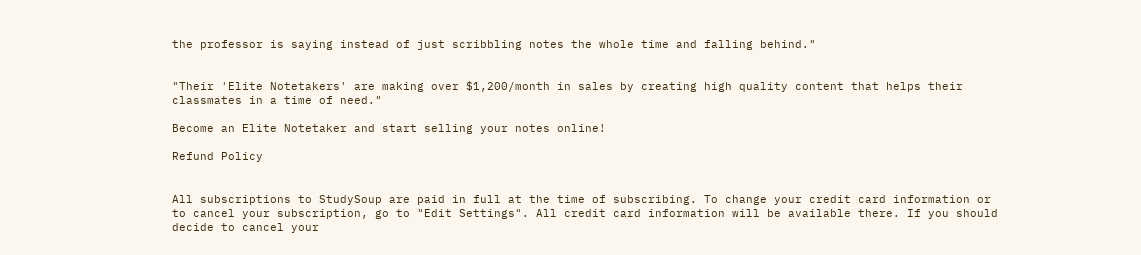the professor is saying instead of just scribbling notes the whole time and falling behind."


"Their 'Elite Notetakers' are making over $1,200/month in sales by creating high quality content that helps their classmates in a time of need."

Become an Elite Notetaker and start selling your notes online!

Refund Policy


All subscriptions to StudySoup are paid in full at the time of subscribing. To change your credit card information or to cancel your subscription, go to "Edit Settings". All credit card information will be available there. If you should decide to cancel your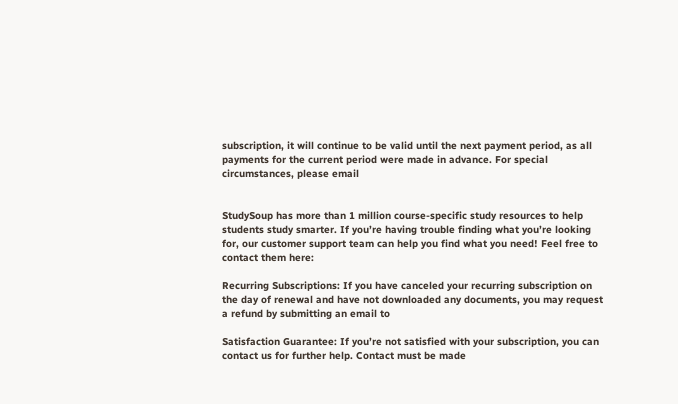subscription, it will continue to be valid until the next payment period, as all payments for the current period were made in advance. For special circumstances, please email


StudySoup has more than 1 million course-specific study resources to help students study smarter. If you’re having trouble finding what you’re looking for, our customer support team can help you find what you need! Feel free to contact them here:

Recurring Subscriptions: If you have canceled your recurring subscription on the day of renewal and have not downloaded any documents, you may request a refund by submitting an email to

Satisfaction Guarantee: If you’re not satisfied with your subscription, you can contact us for further help. Contact must be made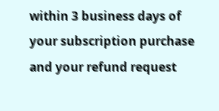within 3 business days of your subscription purchase and your refund request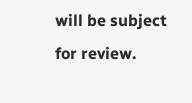will be subject for review.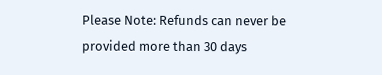Please Note: Refunds can never be provided more than 30 days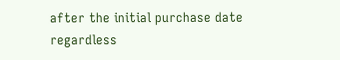after the initial purchase date regardless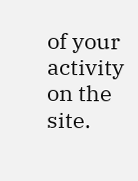of your activity on the site.